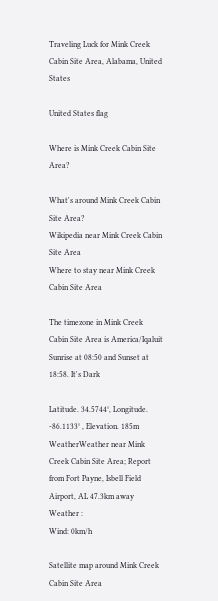Traveling Luck for Mink Creek Cabin Site Area, Alabama, United States

United States flag

Where is Mink Creek Cabin Site Area?

What's around Mink Creek Cabin Site Area?
Wikipedia near Mink Creek Cabin Site Area
Where to stay near Mink Creek Cabin Site Area

The timezone in Mink Creek Cabin Site Area is America/Iqaluit
Sunrise at 08:50 and Sunset at 18:58. It's Dark

Latitude. 34.5744°, Longitude. -86.1133° , Elevation. 185m
WeatherWeather near Mink Creek Cabin Site Area; Report from Fort Payne, Isbell Field Airport, AL 47.3km away
Weather :
Wind: 0km/h

Satellite map around Mink Creek Cabin Site Area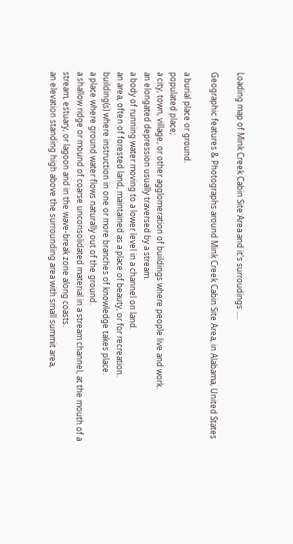Loading map of Mink Creek Cabin Site Area and it's surroudings ....

Geographic features & Photographs around Mink Creek Cabin Site Area, in Alabama, United States

a burial place or ground.
populated place;
a city, town, village, or other agglomeration of buildings where people live and work.
an elongated depression usually traversed by a stream.
a body of running water moving to a lower level in a channel on land.
an area, often of forested land, maintained as a place of beauty, or for recreation.
building(s) where instruction in one or more branches of knowledge takes place.
a place where ground water flows naturally out of the ground.
a shallow ridge or mound of coarse unconsolidated material in a stream channel, at the mouth of a stream, estuary, or lagoon and in the wave-break zone along coasts.
an elevation standing high above the surrounding area with small summit area,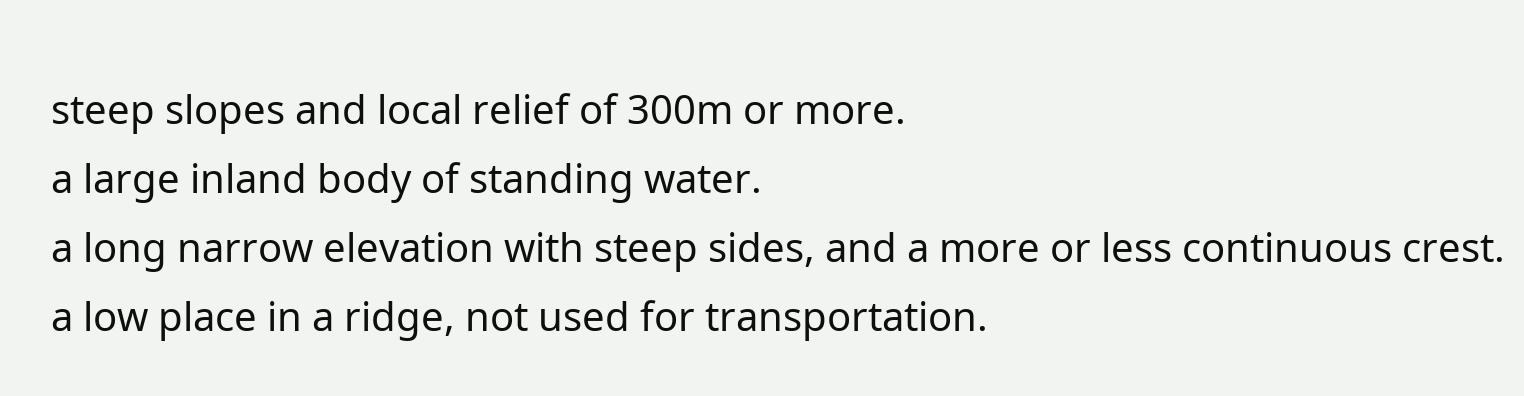steep slopes and local relief of 300m or more.
a large inland body of standing water.
a long narrow elevation with steep sides, and a more or less continuous crest.
a low place in a ridge, not used for transportation.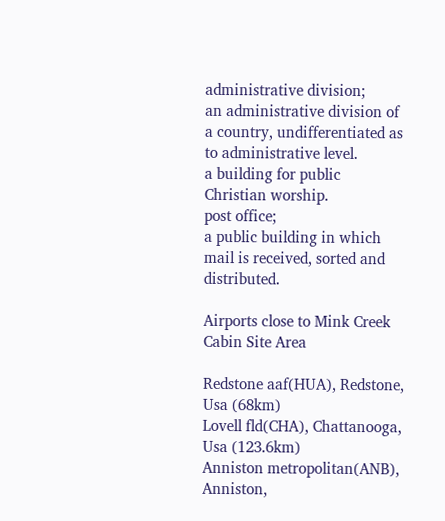administrative division;
an administrative division of a country, undifferentiated as to administrative level.
a building for public Christian worship.
post office;
a public building in which mail is received, sorted and distributed.

Airports close to Mink Creek Cabin Site Area

Redstone aaf(HUA), Redstone, Usa (68km)
Lovell fld(CHA), Chattanooga, Usa (123.6km)
Anniston metropolitan(ANB), Anniston,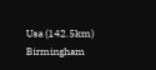Usa (142.5km)
Birmingham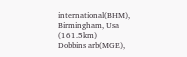international(BHM), Birmingham, Usa (161.5km)
Dobbins arb(MGE),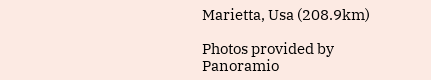Marietta, Usa (208.9km)

Photos provided by Panoramio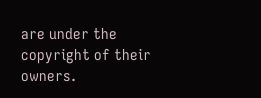are under the copyright of their owners.